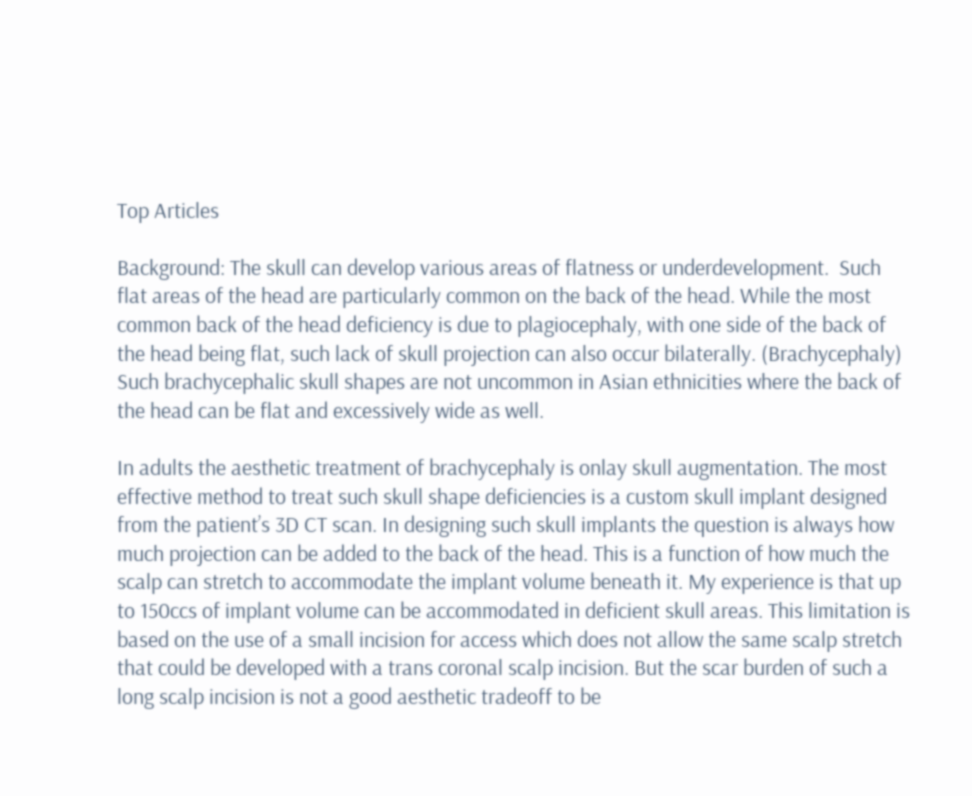Top Articles

Background: The skull can develop various areas of flatness or underdevelopment.  Such flat areas of the head are particularly common on the back of the head. While the most common back of the head deficiency is due to plagiocephaly, with one side of the back of the head being flat, such lack of skull projection can also occur bilaterally. (Brachycephaly) Such brachycephalic skull shapes are not uncommon in Asian ethnicities where the back of the head can be flat and excessively wide as well.

In adults the aesthetic treatment of brachycephaly is onlay skull augmentation. The most effective method to treat such skull shape deficiencies is a custom skull implant designed from the patient’s 3D CT scan. In designing such skull implants the question is always how much projection can be added to the back of the head. This is a function of how much the scalp can stretch to accommodate the implant volume beneath it. My experience is that up to 150ccs of implant volume can be accommodated in deficient skull areas. This limitation is based on the use of a small incision for access which does not allow the same scalp stretch that could be developed with a trans coronal scalp incision. But the scar burden of such a long scalp incision is not a good aesthetic tradeoff to be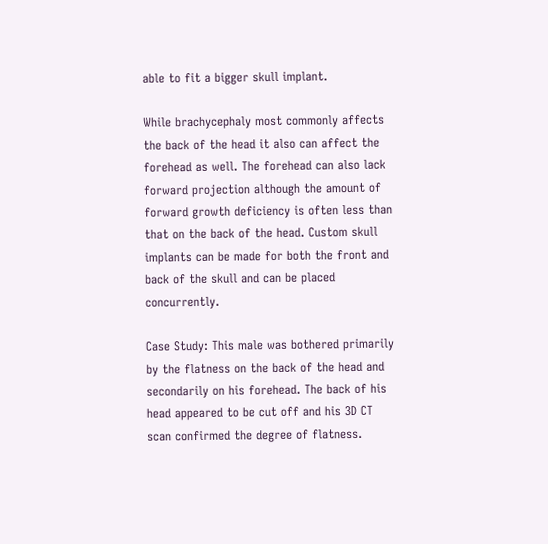able to fit a bigger skull implant.

While brachycephaly most commonly affects the back of the head it also can affect the forehead as well. The forehead can also lack forward projection although the amount of forward growth deficiency is often less than that on the back of the head. Custom skull implants can be made for both the front and back of the skull and can be placed concurrently.

Case Study: This male was bothered primarily by the flatness on the back of the head and secondarily on his forehead. The back of his head appeared to be cut off and his 3D CT scan confirmed the degree of flatness.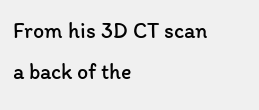From his 3D CT scan a back of the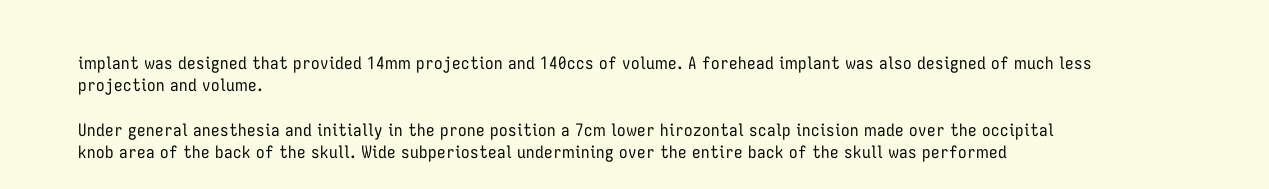implant was designed that provided 14mm projection and 140ccs of volume. A forehead implant was also designed of much less projection and volume.

Under general anesthesia and initially in the prone position a 7cm lower hirozontal scalp incision made over the occipital knob area of the back of the skull. Wide subperiosteal undermining over the entire back of the skull was performed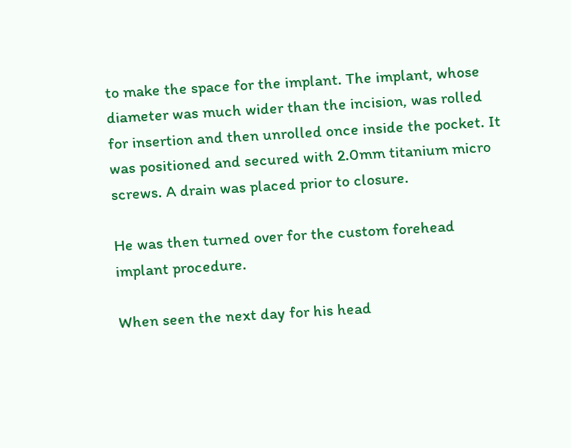to make the space for the implant. The implant, whose diameter was much wider than the incision, was rolled for insertion and then unrolled once inside the pocket. It was positioned and secured with 2.0mm titanium micro screws. A drain was placed prior to closure.

He was then turned over for the custom forehead implant procedure.

When seen the next day for his head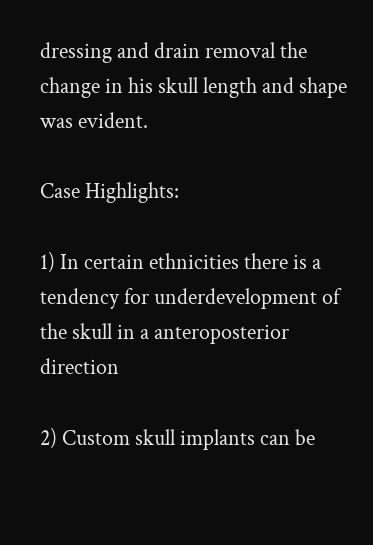dressing and drain removal the change in his skull length and shape was evident.

Case Highlights:

1) In certain ethnicities there is a tendency for underdevelopment of the skull in a anteroposterior direction

2) Custom skull implants can be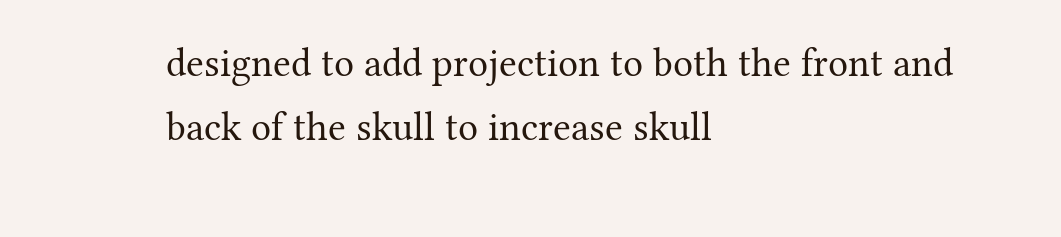designed to add projection to both the front and back of the skull to increase skull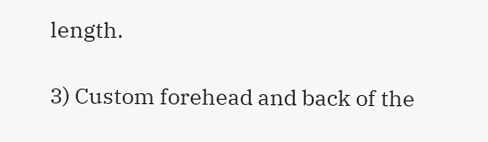length.

3) Custom forehead and back of the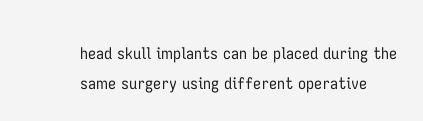head skull implants can be placed during the same surgery using different operative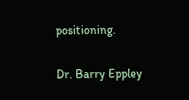positioning.

Dr. Barry Eppley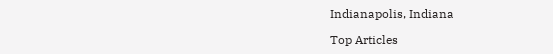Indianapolis, Indiana

Top Articles